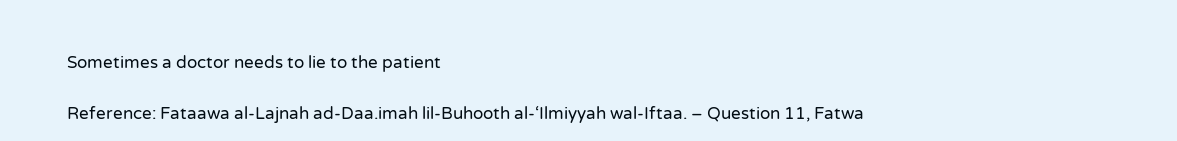Sometimes a doctor needs to lie to the patient

Reference: Fataawa al-Lajnah ad-Daa.imah lil-Buhooth al-‘Ilmiyyah wal-Iftaa. – Question 11, Fatwa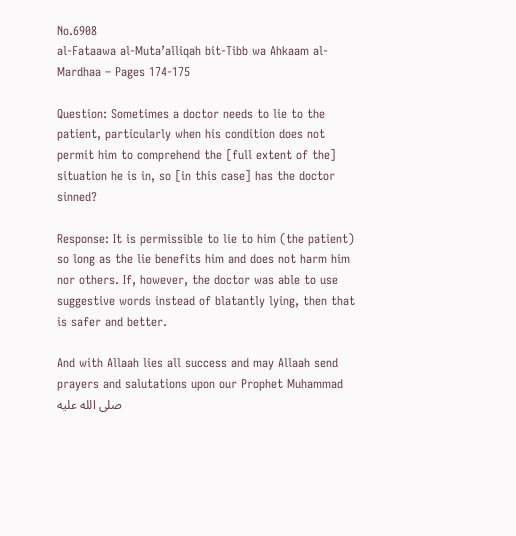No.6908
al-Fataawa al-Muta’alliqah bit-Tibb wa Ahkaam al-Mardhaa – Pages 174-175

Question: Sometimes a doctor needs to lie to the patient, particularly when his condition does not permit him to comprehend the [full extent of the] situation he is in, so [in this case] has the doctor sinned?

Response: It is permissible to lie to him (the patient) so long as the lie benefits him and does not harm him nor others. If, however, the doctor was able to use suggestive words instead of blatantly lying, then that is safer and better.

And with Allaah lies all success and may Allaah send prayers and salutations upon our Prophet Muhammad صلى الله عليه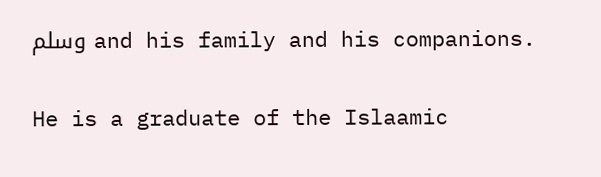وسلم and his family and his companions.

He is a graduate of the Islaamic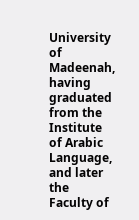University of Madeenah, having graduated from the Institute of Arabic Language, and later the Faculty of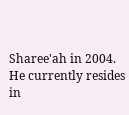Sharee'ah in 2004. He currently resides in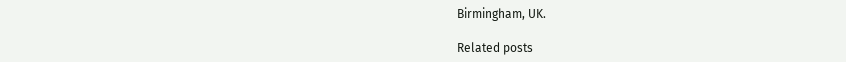Birmingham, UK.

Related posts